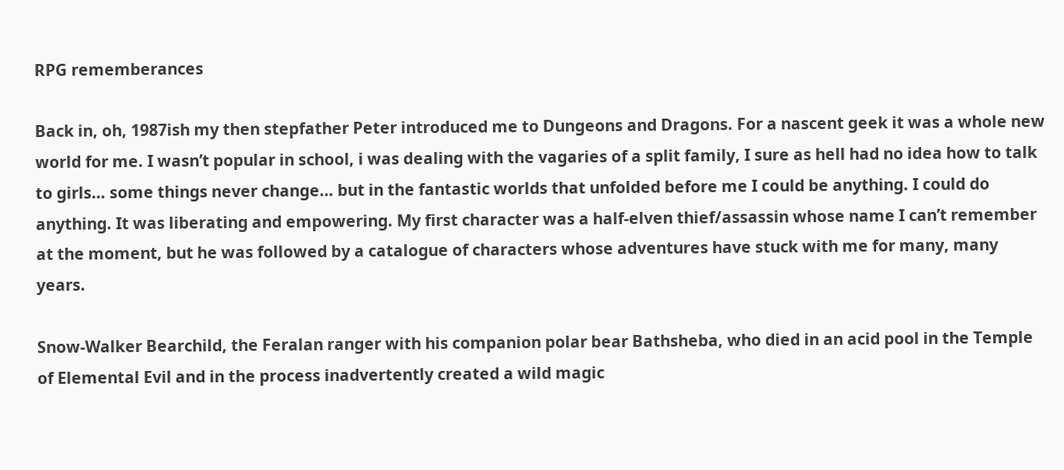RPG rememberances

Back in, oh, 1987ish my then stepfather Peter introduced me to Dungeons and Dragons. For a nascent geek it was a whole new world for me. I wasn’t popular in school, i was dealing with the vagaries of a split family, I sure as hell had no idea how to talk to girls… some things never change… but in the fantastic worlds that unfolded before me I could be anything. I could do anything. It was liberating and empowering. My first character was a half-elven thief/assassin whose name I can’t remember at the moment, but he was followed by a catalogue of characters whose adventures have stuck with me for many, many years.

Snow-Walker Bearchild, the Feralan ranger with his companion polar bear Bathsheba, who died in an acid pool in the Temple of Elemental Evil and in the process inadvertently created a wild magic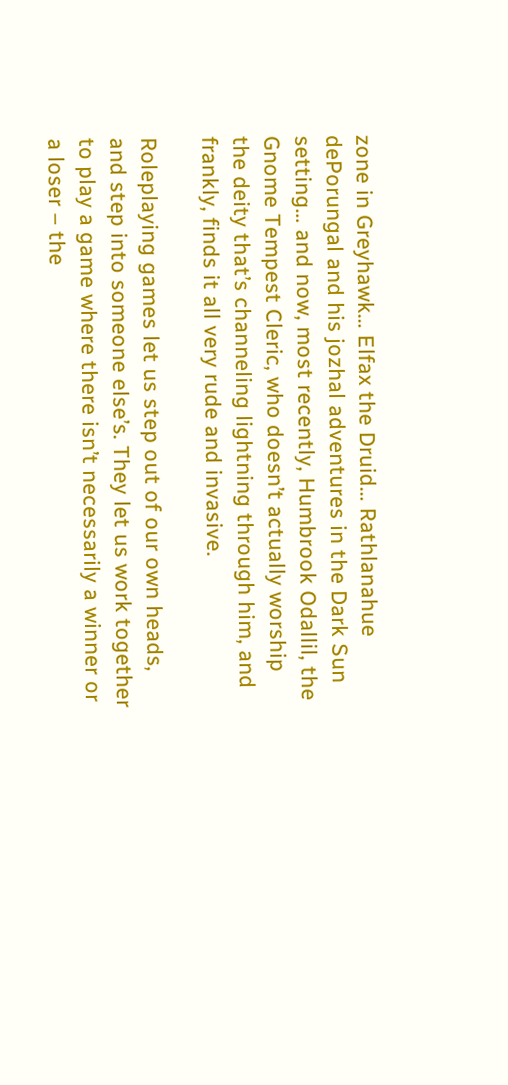zone in Greyhawk… Elfax the Druid… Rathlanahue dePorungal and his jozhal adventures in the Dark Sun setting… and now, most recently, Humbrook Odallil, the Gnome Tempest Cleric, who doesn’t actually worship the deity that’s channeling lightning through him, and frankly, finds it all very rude and invasive.

Roleplaying games let us step out of our own heads, and step into someone else’s. They let us work together to play a game where there isn’t necessarily a winner or a loser – the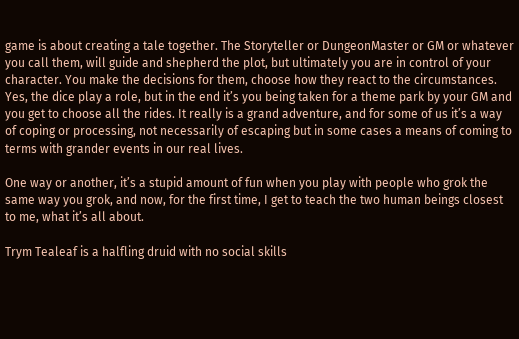game is about creating a tale together. The Storyteller or DungeonMaster or GM or whatever you call them, will guide and shepherd the plot, but ultimately you are in control of your character. You make the decisions for them, choose how they react to the circumstances. Yes, the dice play a role, but in the end it’s you being taken for a theme park by your GM and you get to choose all the rides. It really is a grand adventure, and for some of us it’s a way of coping or processing, not necessarily of escaping but in some cases a means of coming to terms with grander events in our real lives.

One way or another, it’s a stupid amount of fun when you play with people who grok the same way you grok, and now, for the first time, I get to teach the two human beings closest to me, what it’s all about.

Trym Tealeaf is a halfling druid with no social skills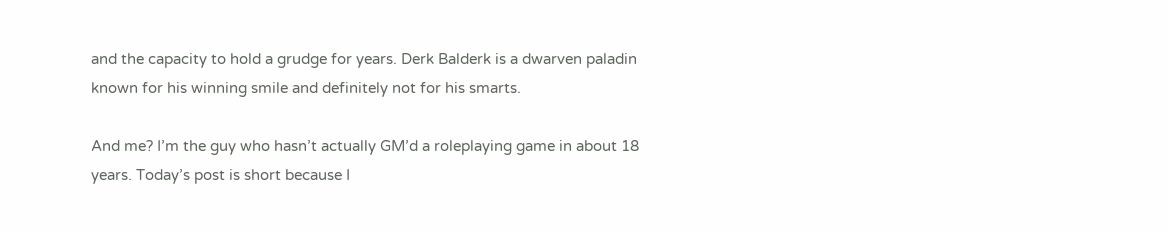and the capacity to hold a grudge for years. Derk Balderk is a dwarven paladin known for his winning smile and definitely not for his smarts.

And me? I’m the guy who hasn’t actually GM’d a roleplaying game in about 18 years. Today’s post is short because I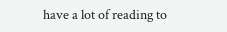have a lot of reading to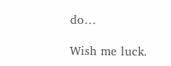do…

Wish me luck.